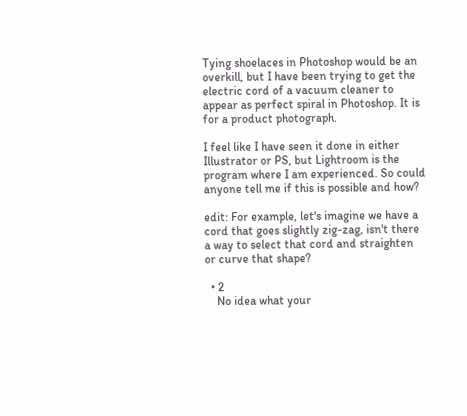Tying shoelaces in Photoshop would be an overkill, but I have been trying to get the electric cord of a vacuum cleaner to appear as perfect spiral in Photoshop. It is for a product photograph.

I feel like I have seen it done in either Illustrator or PS, but Lightroom is the program where I am experienced. So could anyone tell me if this is possible and how?

edit: For example, let's imagine we have a cord that goes slightly zig-zag, isn't there a way to select that cord and straighten or curve that shape?

  • 2
    No idea what your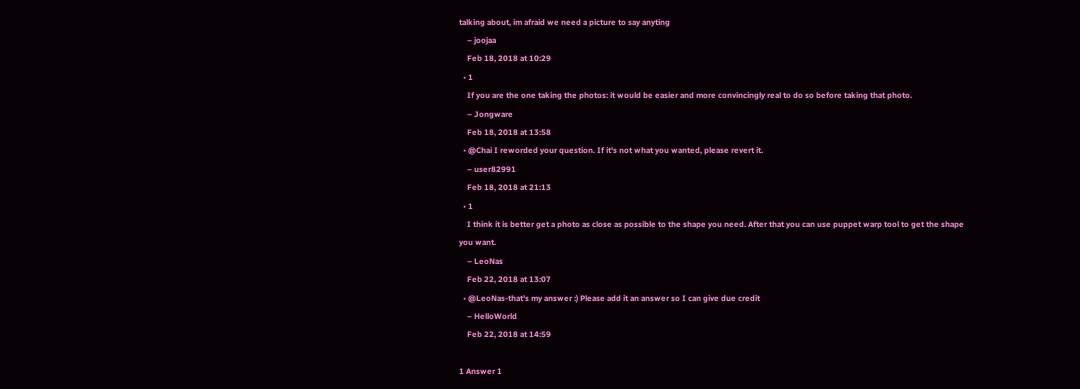talking about, im afraid we need a picture to say anyting
    – joojaa
    Feb 18, 2018 at 10:29
  • 1
    If you are the one taking the photos: it would be easier and more convincingly real to do so before taking that photo.
    – Jongware
    Feb 18, 2018 at 13:58
  • @Chai I reworded your question. If it's not what you wanted, please revert it.
    – user82991
    Feb 18, 2018 at 21:13
  • 1
    I think it is better get a photo as close as possible to the shape you need. After that you can use puppet warp tool to get the shape you want.
    – LeoNas
    Feb 22, 2018 at 13:07
  • @LeoNas-that's my answer :) Please add it an answer so I can give due credit
    – HelloWorld
    Feb 22, 2018 at 14:59

1 Answer 1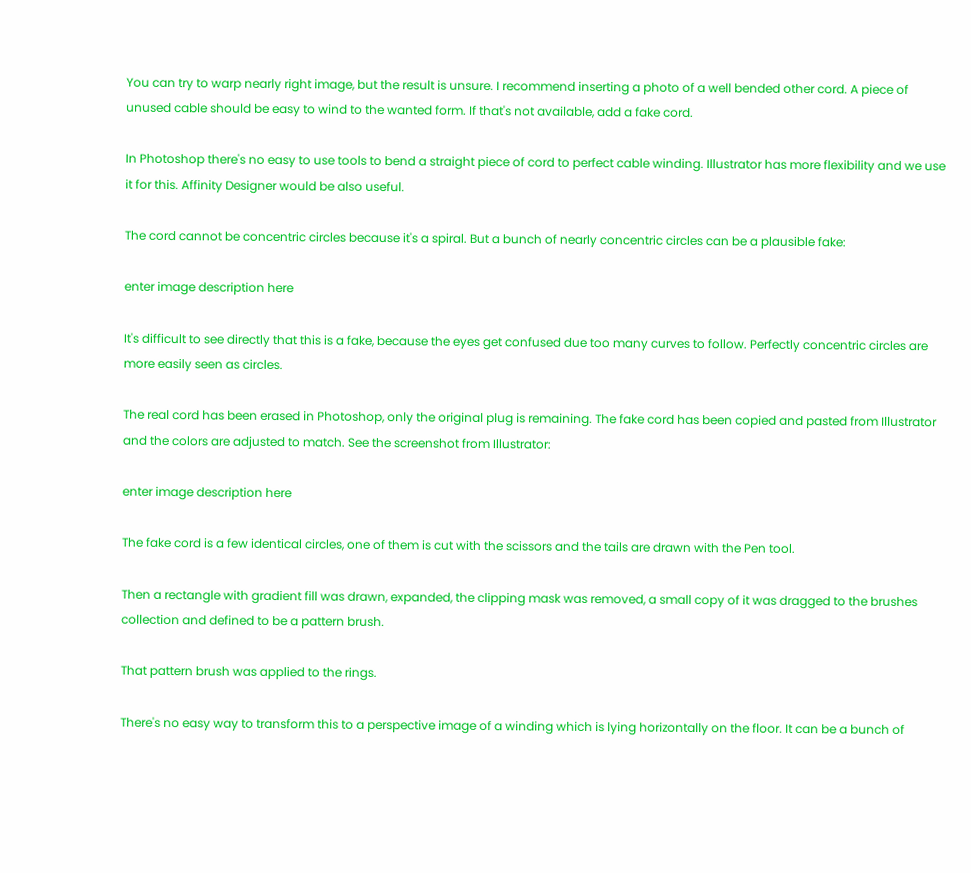You can try to warp nearly right image, but the result is unsure. I recommend inserting a photo of a well bended other cord. A piece of unused cable should be easy to wind to the wanted form. If that's not available, add a fake cord.

In Photoshop there's no easy to use tools to bend a straight piece of cord to perfect cable winding. Illustrator has more flexibility and we use it for this. Affinity Designer would be also useful.

The cord cannot be concentric circles because it's a spiral. But a bunch of nearly concentric circles can be a plausible fake:

enter image description here

It's difficult to see directly that this is a fake, because the eyes get confused due too many curves to follow. Perfectly concentric circles are more easily seen as circles.

The real cord has been erased in Photoshop, only the original plug is remaining. The fake cord has been copied and pasted from Illustrator and the colors are adjusted to match. See the screenshot from Illustrator:

enter image description here

The fake cord is a few identical circles, one of them is cut with the scissors and the tails are drawn with the Pen tool.

Then a rectangle with gradient fill was drawn, expanded, the clipping mask was removed, a small copy of it was dragged to the brushes collection and defined to be a pattern brush.

That pattern brush was applied to the rings.

There's no easy way to transform this to a perspective image of a winding which is lying horizontally on the floor. It can be a bunch of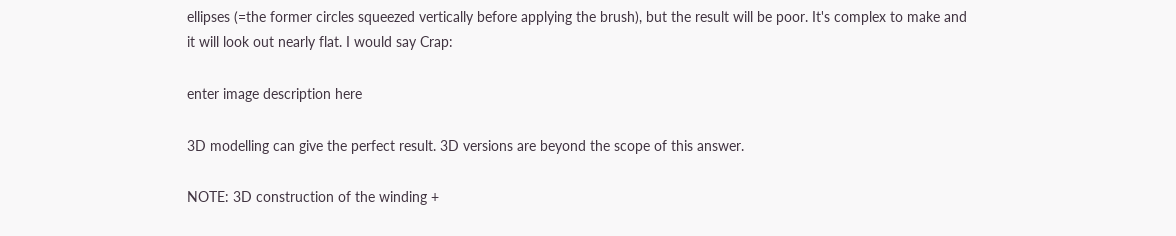ellipses (=the former circles squeezed vertically before applying the brush), but the result will be poor. It's complex to make and it will look out nearly flat. I would say Crap:

enter image description here

3D modelling can give the perfect result. 3D versions are beyond the scope of this answer.

NOTE: 3D construction of the winding +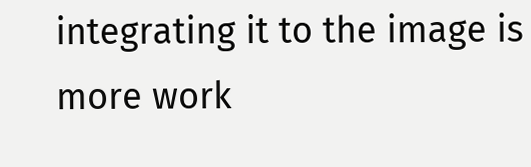integrating it to the image is more work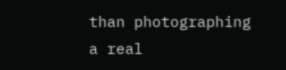than photographing a real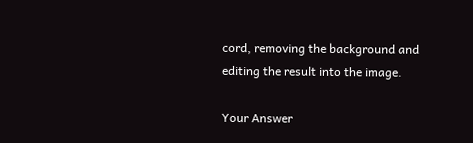cord, removing the background and editing the result into the image.

Your Answer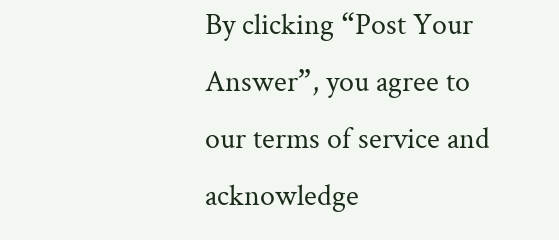By clicking “Post Your Answer”, you agree to our terms of service and acknowledge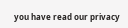you have read our privacy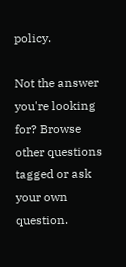policy.

Not the answer you're looking for? Browse other questions tagged or ask your own question.